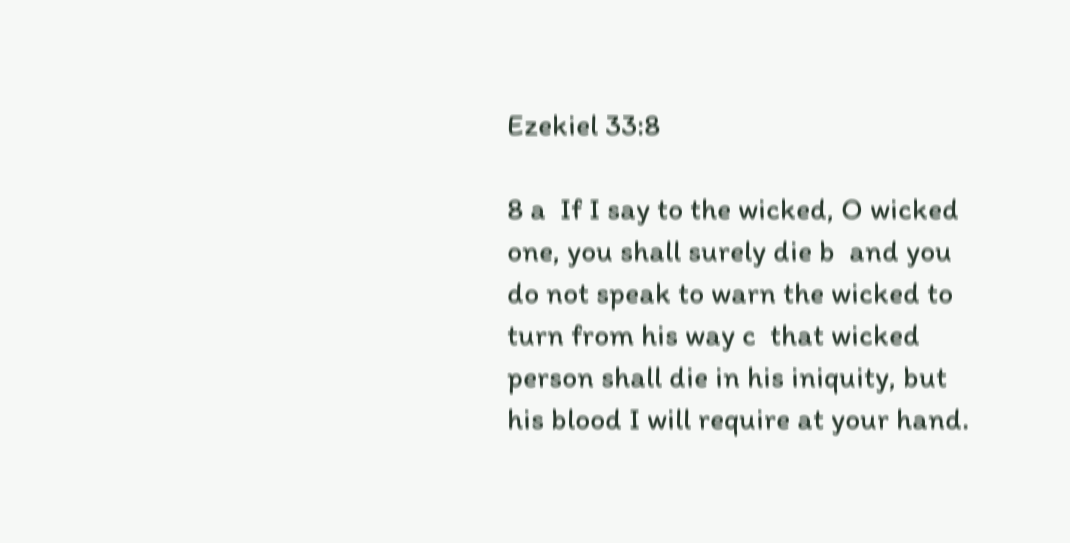Ezekiel 33:8

8 a  If I say to the wicked, O wicked one, you shall surely die b  and you do not speak to warn the wicked to turn from his way c  that wicked person shall die in his iniquity, but his blood I will require at your hand.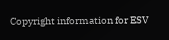Copyright information for ESV